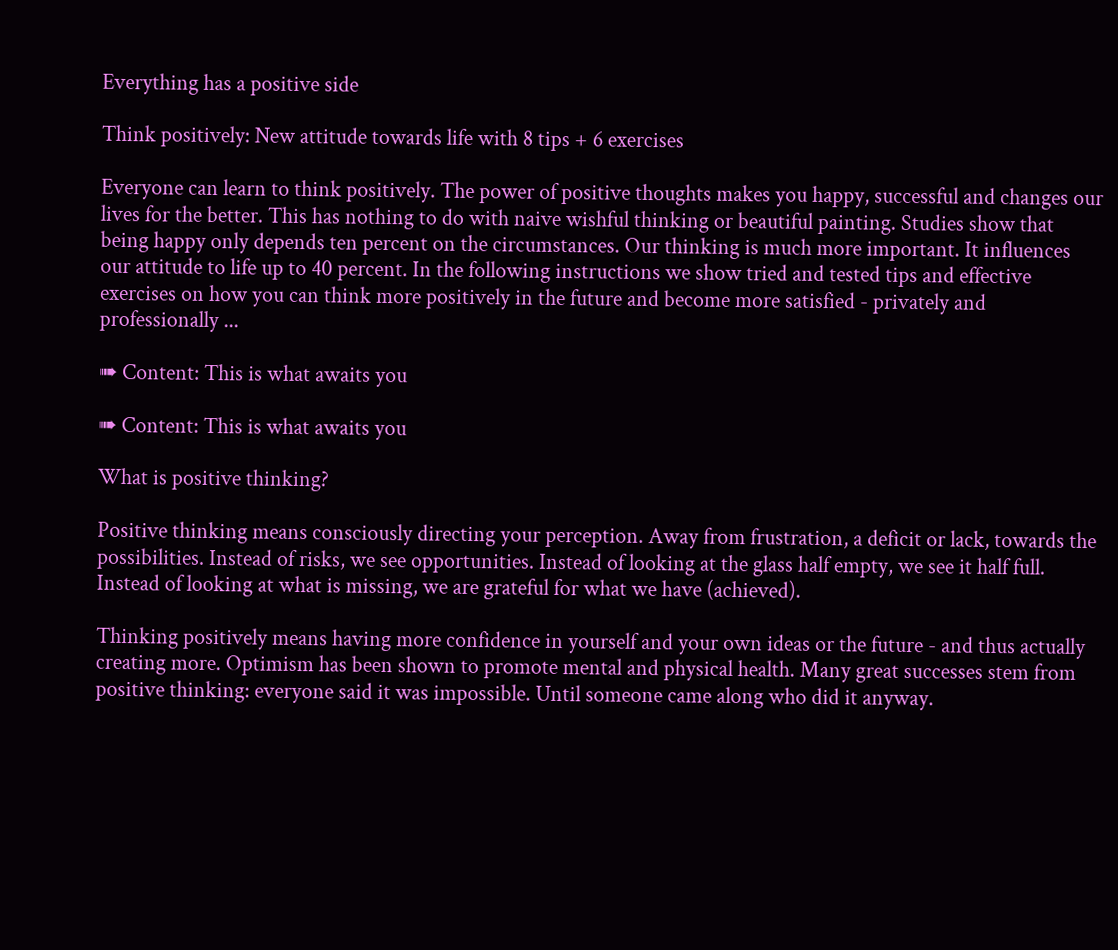Everything has a positive side

Think positively: New attitude towards life with 8 tips + 6 exercises

Everyone can learn to think positively. The power of positive thoughts makes you happy, successful and changes our lives for the better. This has nothing to do with naive wishful thinking or beautiful painting. Studies show that being happy only depends ten percent on the circumstances. Our thinking is much more important. It influences our attitude to life up to 40 percent. In the following instructions we show tried and tested tips and effective exercises on how you can think more positively in the future and become more satisfied - privately and professionally ...

➠ Content: This is what awaits you

➠ Content: This is what awaits you

What is positive thinking?

Positive thinking means consciously directing your perception. Away from frustration, a deficit or lack, towards the possibilities. Instead of risks, we see opportunities. Instead of looking at the glass half empty, we see it half full. Instead of looking at what is missing, we are grateful for what we have (achieved).

Thinking positively means having more confidence in yourself and your own ideas or the future - and thus actually creating more. Optimism has been shown to promote mental and physical health. Many great successes stem from positive thinking: everyone said it was impossible. Until someone came along who did it anyway.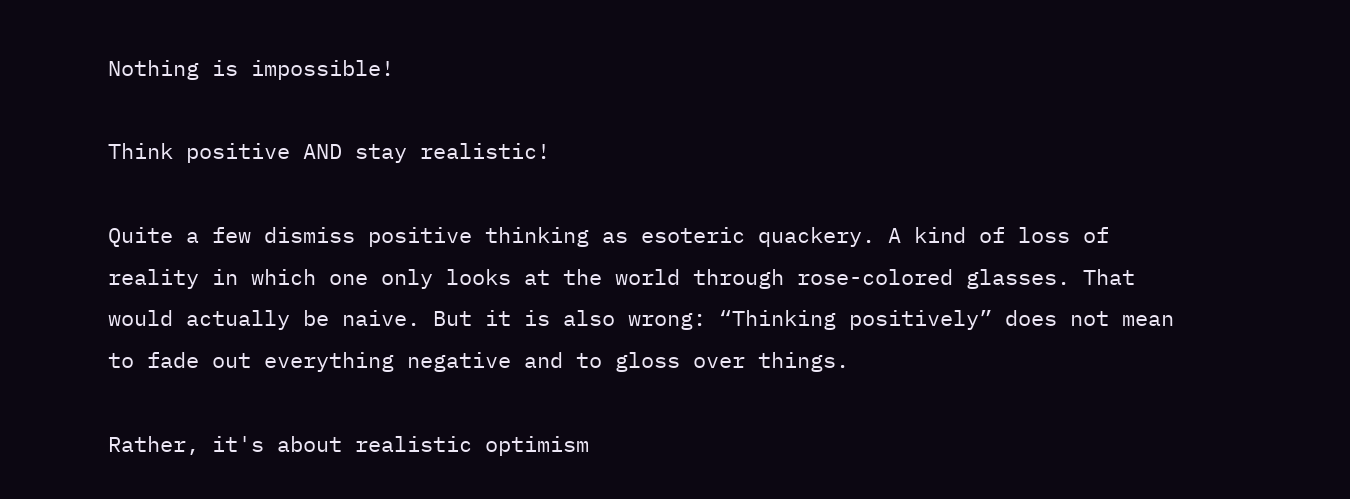Nothing is impossible!

Think positive AND stay realistic!

Quite a few dismiss positive thinking as esoteric quackery. A kind of loss of reality in which one only looks at the world through rose-colored glasses. That would actually be naive. But it is also wrong: “Thinking positively” does not mean to fade out everything negative and to gloss over things.

Rather, it's about realistic optimism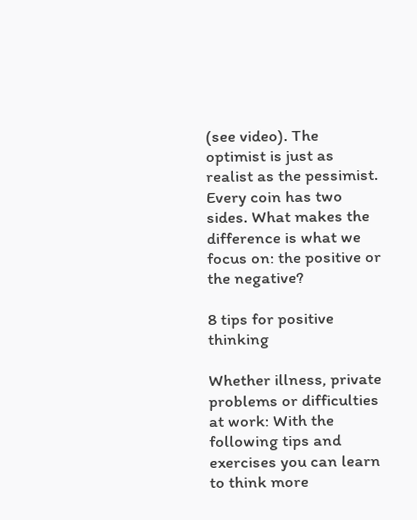(see video). The optimist is just as realist as the pessimist. Every coin has two sides. What makes the difference is what we focus on: the positive or the negative?

8 tips for positive thinking

Whether illness, private problems or difficulties at work: With the following tips and exercises you can learn to think more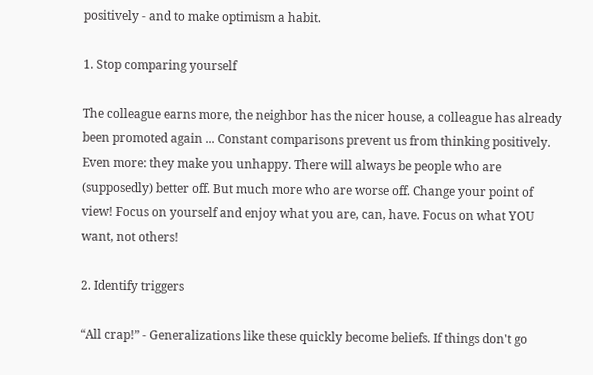positively - and to make optimism a habit.

1. Stop comparing yourself

The colleague earns more, the neighbor has the nicer house, a colleague has already been promoted again ... Constant comparisons prevent us from thinking positively. Even more: they make you unhappy. There will always be people who are (supposedly) better off. But much more who are worse off. Change your point of view! Focus on yourself and enjoy what you are, can, have. Focus on what YOU want, not others!

2. Identify triggers

“All crap!” - Generalizations like these quickly become beliefs. If things don't go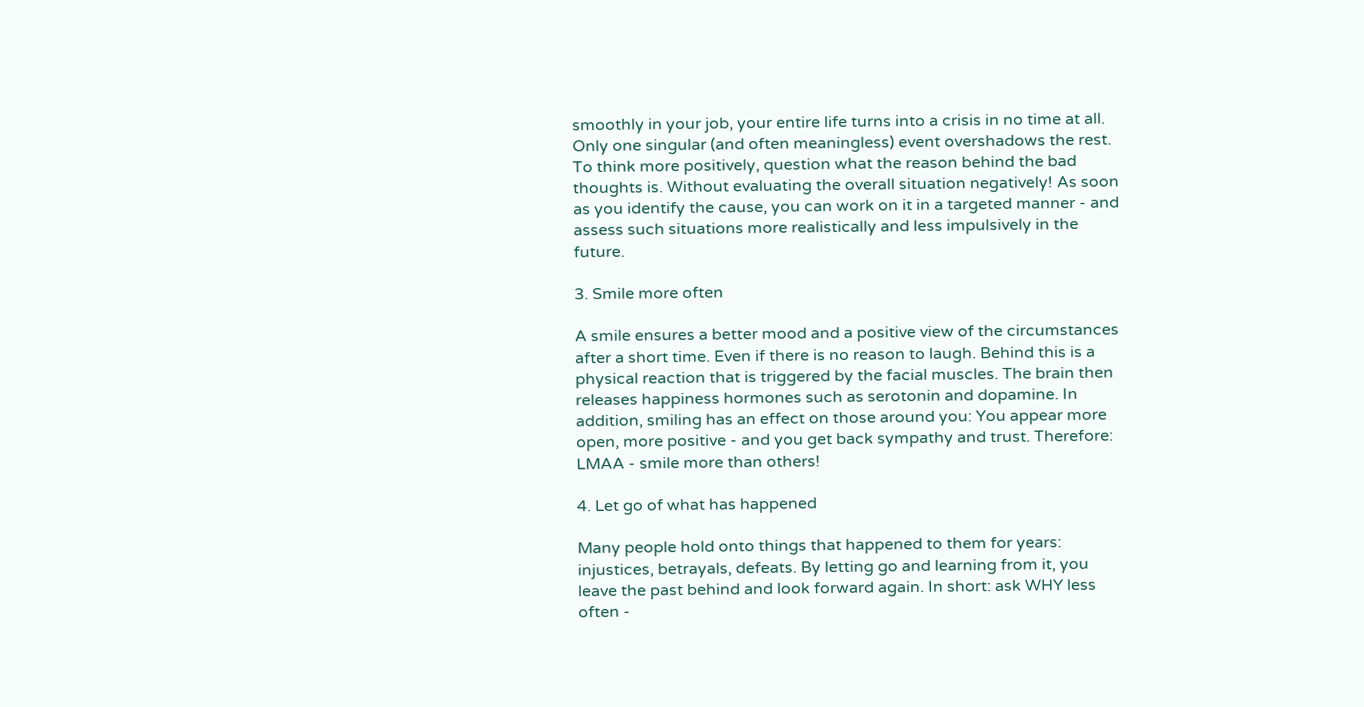smoothly in your job, your entire life turns into a crisis in no time at all. Only one singular (and often meaningless) event overshadows the rest. To think more positively, question what the reason behind the bad thoughts is. Without evaluating the overall situation negatively! As soon as you identify the cause, you can work on it in a targeted manner - and assess such situations more realistically and less impulsively in the future.

3. Smile more often

A smile ensures a better mood and a positive view of the circumstances after a short time. Even if there is no reason to laugh. Behind this is a physical reaction that is triggered by the facial muscles. The brain then releases happiness hormones such as serotonin and dopamine. In addition, smiling has an effect on those around you: You appear more open, more positive - and you get back sympathy and trust. Therefore: LMAA - smile more than others!

4. Let go of what has happened

Many people hold onto things that happened to them for years: injustices, betrayals, defeats. By letting go and learning from it, you leave the past behind and look forward again. In short: ask WHY less often -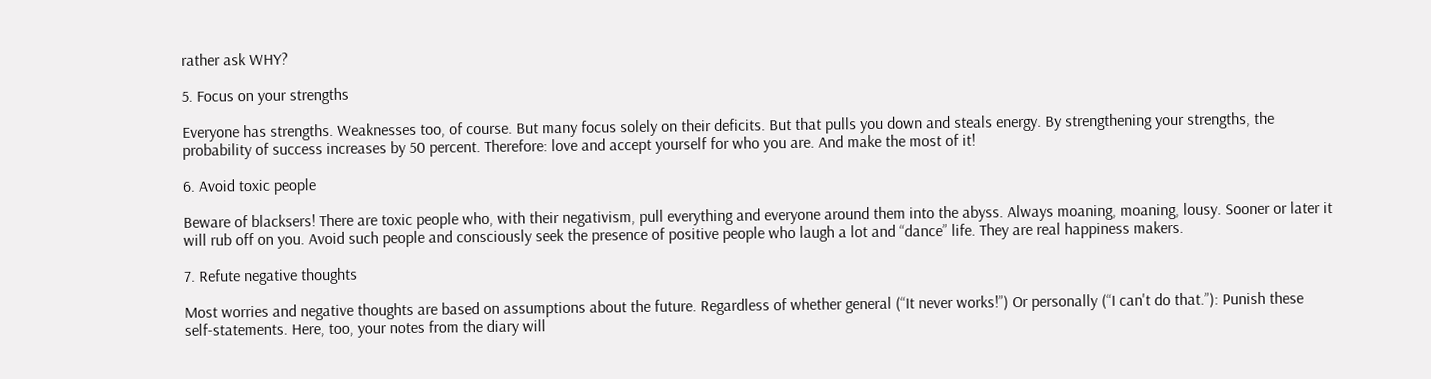rather ask WHY?

5. Focus on your strengths

Everyone has strengths. Weaknesses too, of course. But many focus solely on their deficits. But that pulls you down and steals energy. By strengthening your strengths, the probability of success increases by 50 percent. Therefore: love and accept yourself for who you are. And make the most of it!

6. Avoid toxic people

Beware of blacksers! There are toxic people who, with their negativism, pull everything and everyone around them into the abyss. Always moaning, moaning, lousy. Sooner or later it will rub off on you. Avoid such people and consciously seek the presence of positive people who laugh a lot and “dance” life. They are real happiness makers.

7. Refute negative thoughts

Most worries and negative thoughts are based on assumptions about the future. Regardless of whether general (“It never works!”) Or personally (“I can't do that.”): Punish these self-statements. Here, too, your notes from the diary will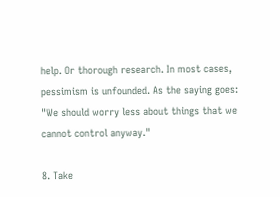help. Or thorough research. In most cases, pessimism is unfounded. As the saying goes: "We should worry less about things that we cannot control anyway."

8. Take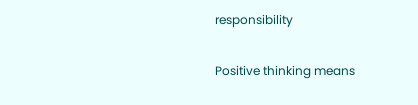responsibility

Positive thinking means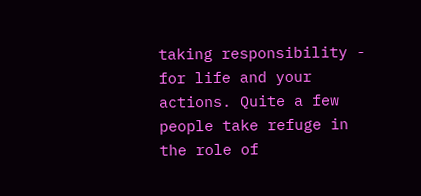taking responsibility - for life and your actions. Quite a few people take refuge in the role of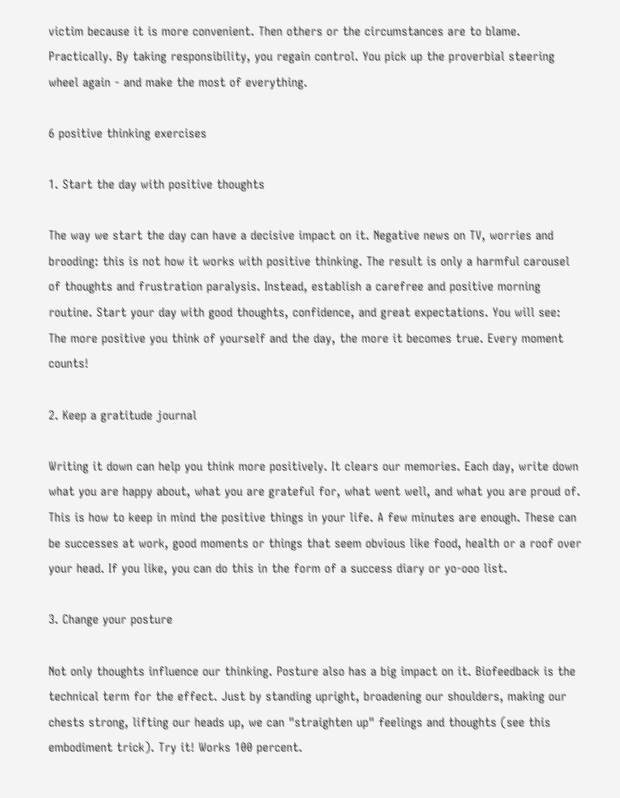victim because it is more convenient. Then others or the circumstances are to blame. Practically. By taking responsibility, you regain control. You pick up the proverbial steering wheel again - and make the most of everything.

6 positive thinking exercises

1. Start the day with positive thoughts

The way we start the day can have a decisive impact on it. Negative news on TV, worries and brooding: this is not how it works with positive thinking. The result is only a harmful carousel of thoughts and frustration paralysis. Instead, establish a carefree and positive morning routine. Start your day with good thoughts, confidence, and great expectations. You will see: The more positive you think of yourself and the day, the more it becomes true. Every moment counts!

2. Keep a gratitude journal

Writing it down can help you think more positively. It clears our memories. Each day, write down what you are happy about, what you are grateful for, what went well, and what you are proud of. This is how to keep in mind the positive things in your life. A few minutes are enough. These can be successes at work, good moments or things that seem obvious like food, health or a roof over your head. If you like, you can do this in the form of a success diary or yo-ooo list.

3. Change your posture

Not only thoughts influence our thinking. Posture also has a big impact on it. Biofeedback is the technical term for the effect. Just by standing upright, broadening our shoulders, making our chests strong, lifting our heads up, we can "straighten up" feelings and thoughts (see this embodiment trick). Try it! Works 100 percent.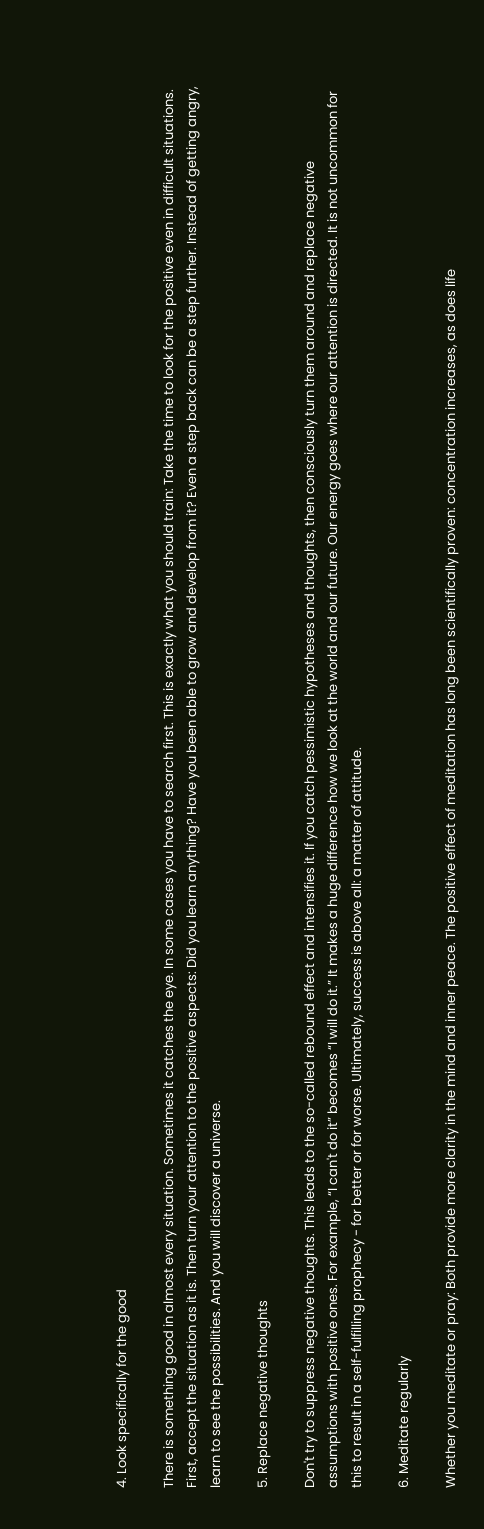4. Look specifically for the good

There is something good in almost every situation. Sometimes it catches the eye. In some cases you have to search first. This is exactly what you should train: Take the time to look for the positive even in difficult situations. First, accept the situation as it is. Then turn your attention to the positive aspects: Did you learn anything? Have you been able to grow and develop from it? Even a step back can be a step further. Instead of getting angry, learn to see the possibilities. And you will discover a universe.

5. Replace negative thoughts

Don't try to suppress negative thoughts. This leads to the so-called rebound effect and intensifies it. If you catch pessimistic hypotheses and thoughts, then consciously turn them around and replace negative assumptions with positive ones. For example, “I can't do it” becomes “I will do it.” It makes a huge difference how we look at the world and our future. Our energy goes where our attention is directed. It is not uncommon for this to result in a self-fulfilling prophecy - for better or for worse. Ultimately, success is above all: a matter of attitude.

6. Meditate regularly

Whether you meditate or pray: Both provide more clarity in the mind and inner peace. The positive effect of meditation has long been scientifically proven: concentration increases, as does life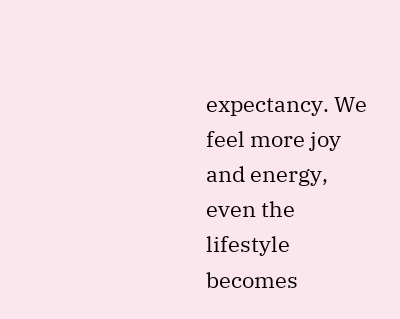expectancy. We feel more joy and energy, even the lifestyle becomes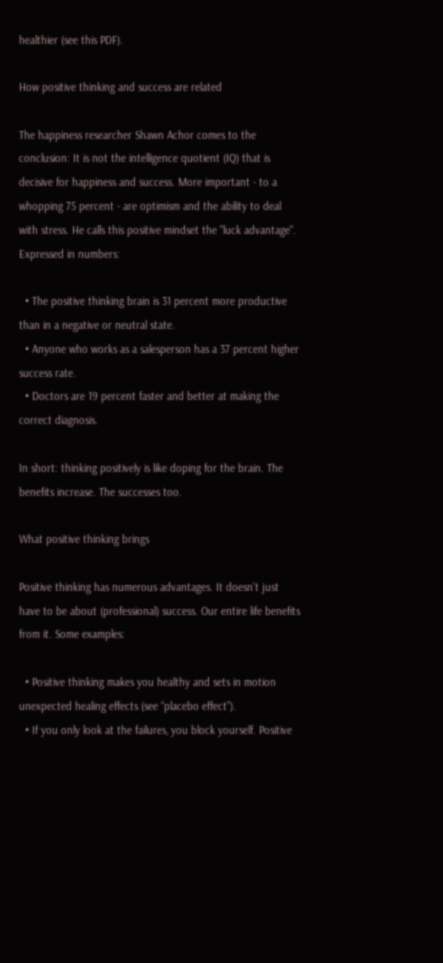healthier (see this PDF).

How positive thinking and success are related

The happiness researcher Shawn Achor comes to the conclusion: It is not the intelligence quotient (IQ) that is decisive for happiness and success. More important - to a whopping 75 percent - are optimism and the ability to deal with stress. He calls this positive mindset the "luck advantage". Expressed in numbers:

  • The positive thinking brain is 31 percent more productive than in a negative or neutral state.
  • Anyone who works as a salesperson has a 37 percent higher success rate.
  • Doctors are 19 percent faster and better at making the correct diagnosis.

In short: thinking positively is like doping for the brain. The benefits increase. The successes too.

What positive thinking brings

Positive thinking has numerous advantages. It doesn't just have to be about (professional) success. Our entire life benefits from it. Some examples:

  • Positive thinking makes you healthy and sets in motion unexpected healing effects (see “placebo effect”).
  • If you only look at the failures, you block yourself. Positive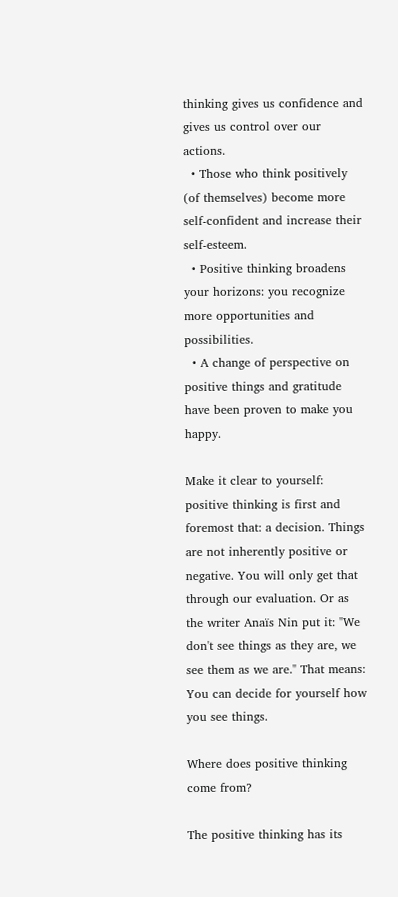thinking gives us confidence and gives us control over our actions.
  • Those who think positively (of themselves) become more self-confident and increase their self-esteem.
  • Positive thinking broadens your horizons: you recognize more opportunities and possibilities.
  • A change of perspective on positive things and gratitude have been proven to make you happy.

Make it clear to yourself: positive thinking is first and foremost that: a decision. Things are not inherently positive or negative. You will only get that through our evaluation. Or as the writer Anaïs Nin put it: "We don't see things as they are, we see them as we are." That means: You can decide for yourself how you see things.

Where does positive thinking come from?

The positive thinking has its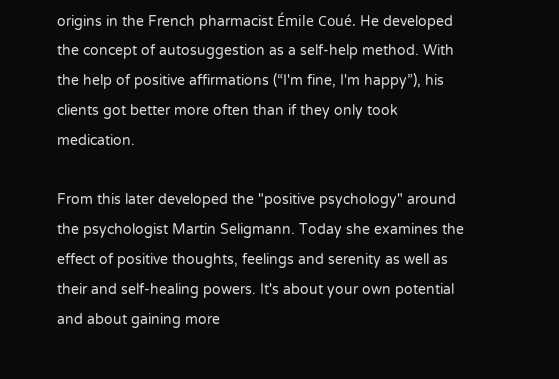origins in the French pharmacist Émile Coué. He developed the concept of autosuggestion as a self-help method. With the help of positive affirmations (“I'm fine, I'm happy”), his clients got better more often than if they only took medication.

From this later developed the "positive psychology" around the psychologist Martin Seligmann. Today she examines the effect of positive thoughts, feelings and serenity as well as their and self-healing powers. It's about your own potential and about gaining more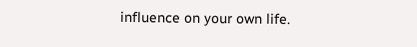influence on your own life.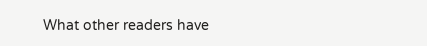What other readers have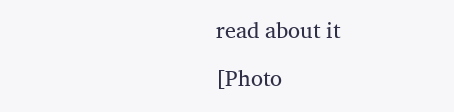read about it

[Photo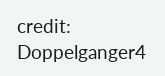credit: Doppelganger4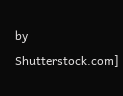by Shutterstock.com]